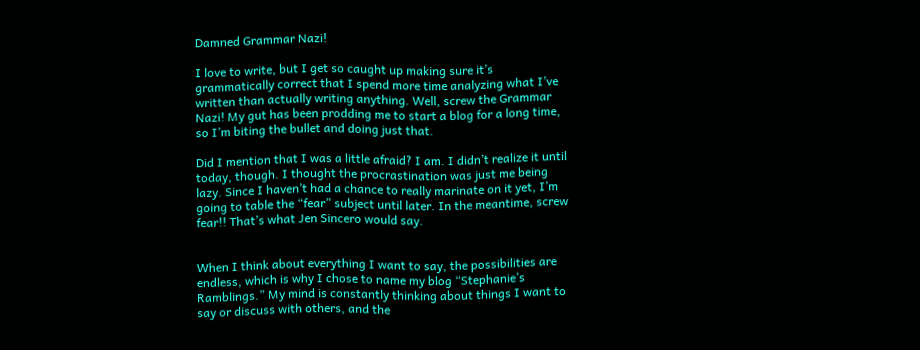Damned Grammar Nazi!

I love to write, but I get so caught up making sure it’s grammatically correct that I spend more time analyzing what I’ve written than actually writing anything. Well, screw the Grammar Nazi! My gut has been prodding me to start a blog for a long time, so I’m biting the bullet and doing just that.

Did I mention that I was a little afraid? I am. I didn’t realize it until today, though. I thought the procrastination was just me being lazy. Since I haven’t had a chance to really marinate on it yet, I’m going to table the “fear” subject until later. In the meantime, screw fear!! That’s what Jen Sincero would say.


When I think about everything I want to say, the possibilities are endless, which is why I chose to name my blog “Stephanie’s Ramblings.” My mind is constantly thinking about things I want to say or discuss with others, and the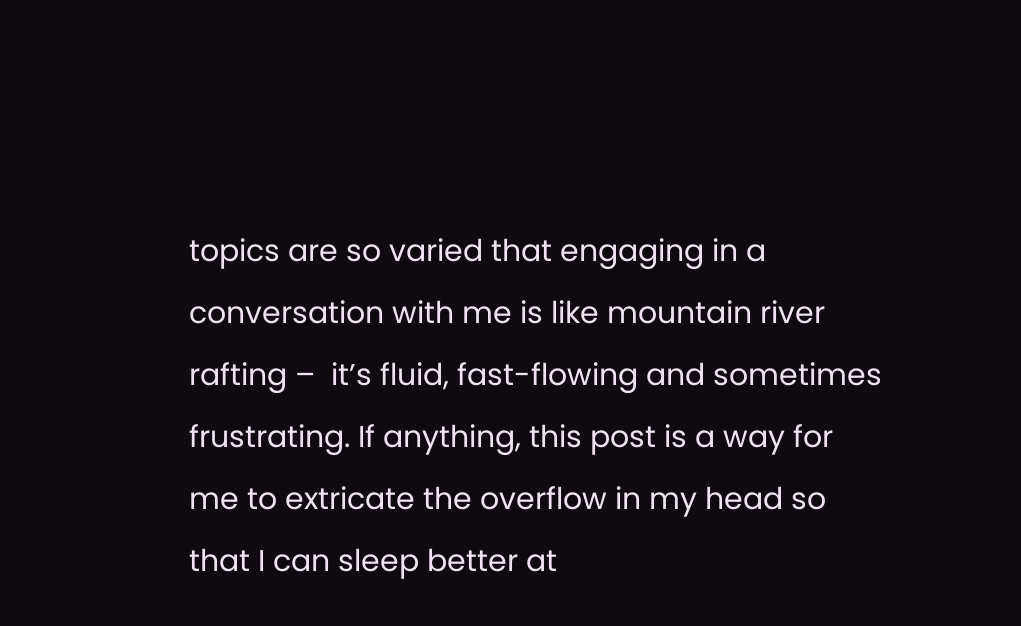topics are so varied that engaging in a conversation with me is like mountain river rafting –  it’s fluid, fast-flowing and sometimes frustrating. If anything, this post is a way for me to extricate the overflow in my head so that I can sleep better at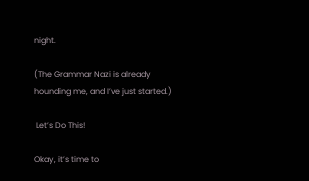night.

(The Grammar Nazi is already hounding me, and I’ve just started.)

 Let’s Do This!

Okay, it’s time to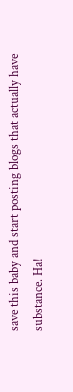save this baby and start posting blogs that actually have substance. Ha!